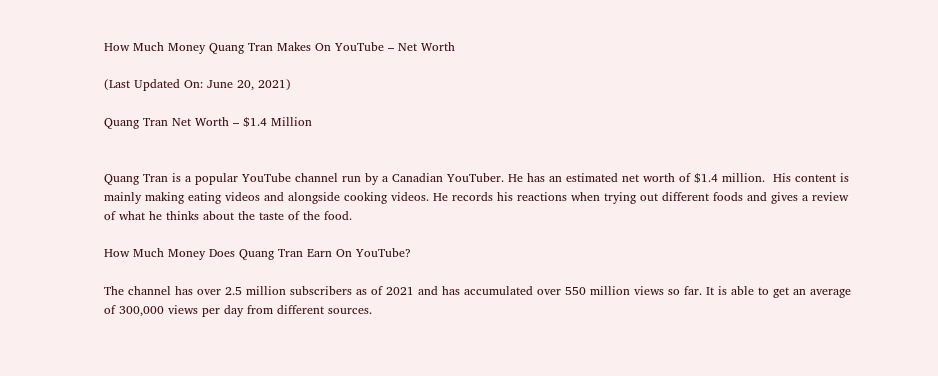How Much Money Quang Tran Makes On YouTube – Net Worth

(Last Updated On: June 20, 2021)

Quang Tran Net Worth – $1.4 Million


Quang Tran is a popular YouTube channel run by a Canadian YouTuber. He has an estimated net worth of $1.4 million.  His content is mainly making eating videos and alongside cooking videos. He records his reactions when trying out different foods and gives a review of what he thinks about the taste of the food.

How Much Money Does Quang Tran Earn On YouTube?

The channel has over 2.5 million subscribers as of 2021 and has accumulated over 550 million views so far. It is able to get an average of 300,000 views per day from different sources.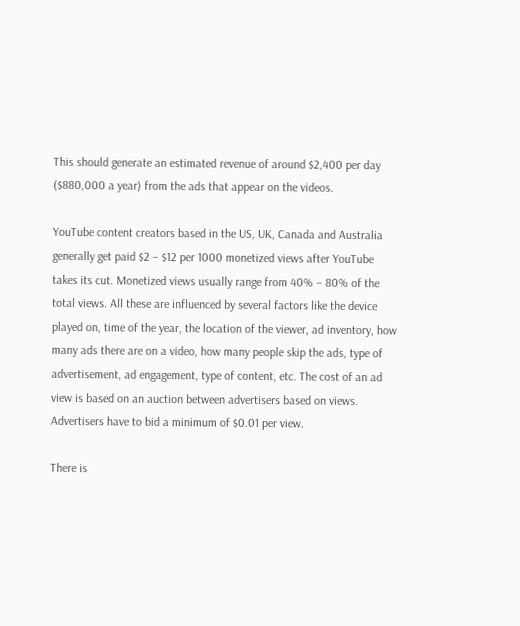This should generate an estimated revenue of around $2,400 per day ($880,000 a year) from the ads that appear on the videos.

YouTube content creators based in the US, UK, Canada and Australia generally get paid $2 – $12 per 1000 monetized views after YouTube takes its cut. Monetized views usually range from 40% – 80% of the total views. All these are influenced by several factors like the device played on, time of the year, the location of the viewer, ad inventory, how many ads there are on a video, how many people skip the ads, type of advertisement, ad engagement, type of content, etc. The cost of an ad view is based on an auction between advertisers based on views. Advertisers have to bid a minimum of $0.01 per view.

There is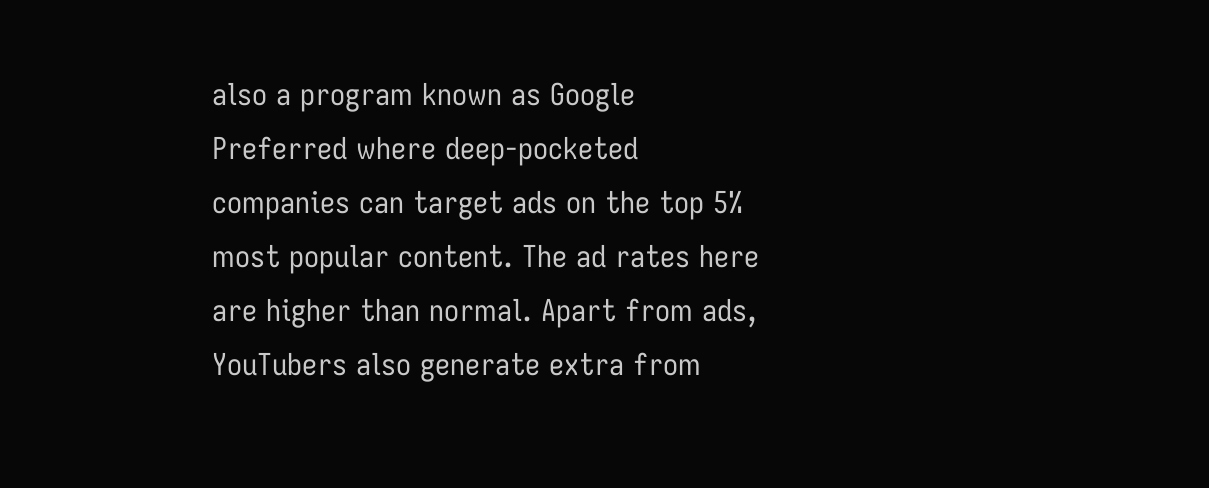also a program known as Google Preferred where deep-pocketed companies can target ads on the top 5% most popular content. The ad rates here are higher than normal. Apart from ads, YouTubers also generate extra from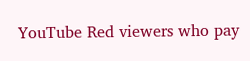YouTube Red viewers who pay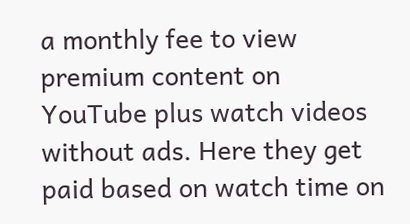a monthly fee to view premium content on YouTube plus watch videos without ads. Here they get paid based on watch time on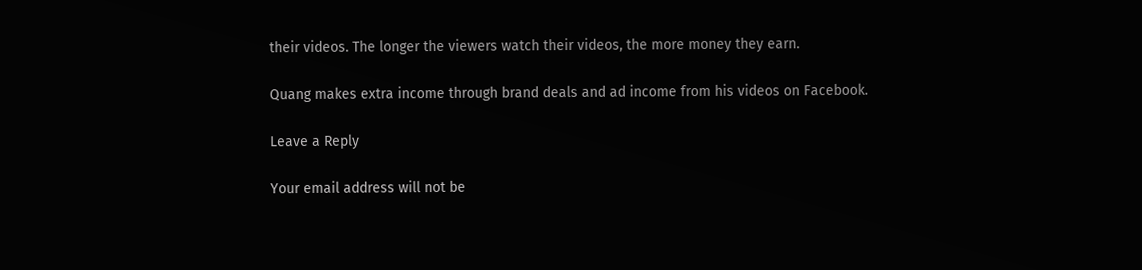their videos. The longer the viewers watch their videos, the more money they earn.

Quang makes extra income through brand deals and ad income from his videos on Facebook.

Leave a Reply

Your email address will not be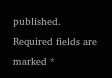published. Required fields are marked *